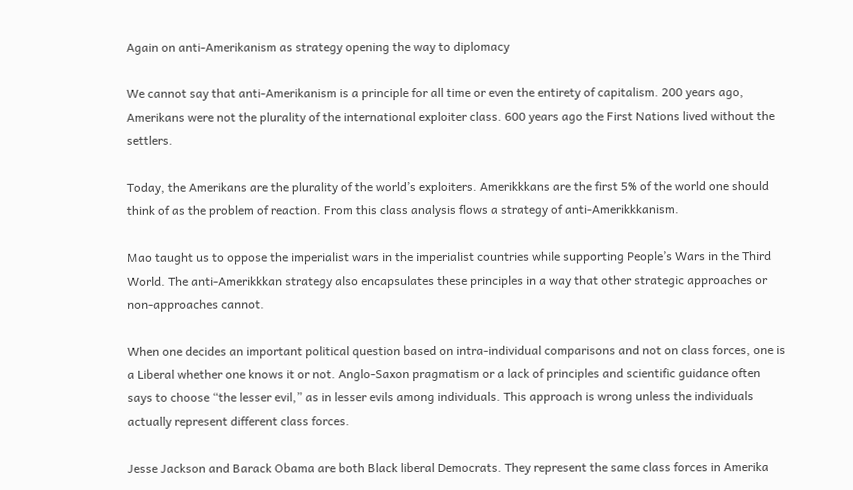Again on anti-Amerikanism as strategy opening the way to diplomacy

We cannot say that anti-Amerikanism is a principle for all time or even the entirety of capitalism. 200 years ago, Amerikans were not the plurality of the international exploiter class. 600 years ago the First Nations lived without the settlers.

Today, the Amerikans are the plurality of the world’s exploiters. Amerikkkans are the first 5% of the world one should think of as the problem of reaction. From this class analysis flows a strategy of anti-Amerikkkanism.

Mao taught us to oppose the imperialist wars in the imperialist countries while supporting People’s Wars in the Third World. The anti-Amerikkkan strategy also encapsulates these principles in a way that other strategic approaches or non-approaches cannot.

When one decides an important political question based on intra-individual comparisons and not on class forces, one is a Liberal whether one knows it or not. Anglo-Saxon pragmatism or a lack of principles and scientific guidance often says to choose “the lesser evil,” as in lesser evils among individuals. This approach is wrong unless the individuals actually represent different class forces.

Jesse Jackson and Barack Obama are both Black liberal Democrats. They represent the same class forces in Amerika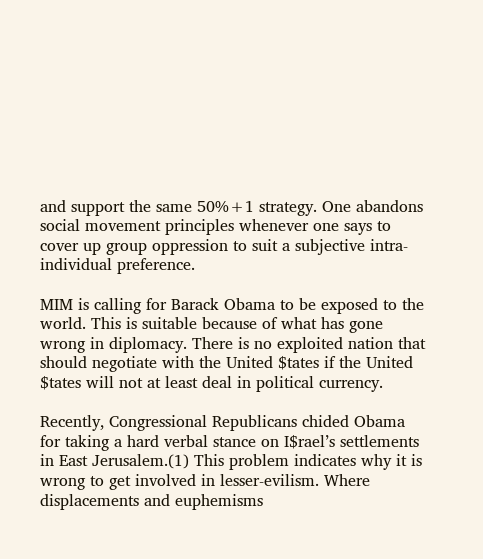and support the same 50%+1 strategy. One abandons social movement principles whenever one says to cover up group oppression to suit a subjective intra-individual preference.

MIM is calling for Barack Obama to be exposed to the world. This is suitable because of what has gone wrong in diplomacy. There is no exploited nation that should negotiate with the United $tates if the United $tates will not at least deal in political currency.

Recently, Congressional Republicans chided Obama for taking a hard verbal stance on I$rael’s settlements in East Jerusalem.(1) This problem indicates why it is wrong to get involved in lesser-evilism. Where displacements and euphemisms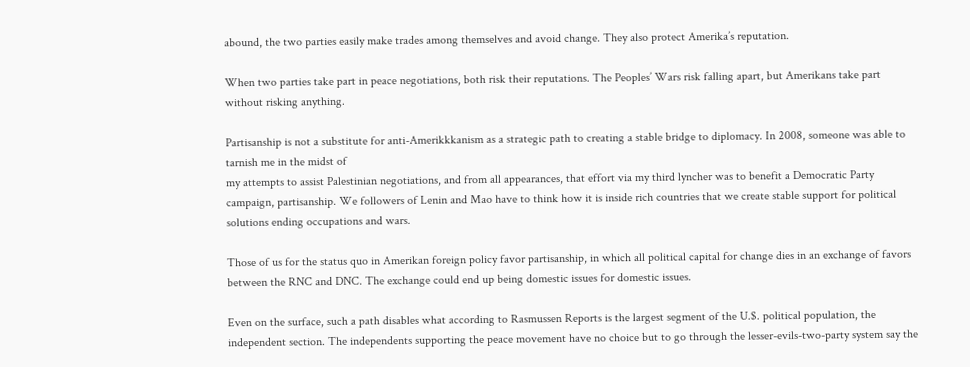abound, the two parties easily make trades among themselves and avoid change. They also protect Amerika’s reputation.

When two parties take part in peace negotiations, both risk their reputations. The Peoples’ Wars risk falling apart, but Amerikans take part without risking anything.

Partisanship is not a substitute for anti-Amerikkkanism as a strategic path to creating a stable bridge to diplomacy. In 2008, someone was able to tarnish me in the midst of
my attempts to assist Palestinian negotiations, and from all appearances, that effort via my third lyncher was to benefit a Democratic Party campaign, partisanship. We followers of Lenin and Mao have to think how it is inside rich countries that we create stable support for political solutions ending occupations and wars.

Those of us for the status quo in Amerikan foreign policy favor partisanship, in which all political capital for change dies in an exchange of favors between the RNC and DNC. The exchange could end up being domestic issues for domestic issues.

Even on the surface, such a path disables what according to Rasmussen Reports is the largest segment of the U.$. political population, the independent section. The independents supporting the peace movement have no choice but to go through the lesser-evils-two-party system say the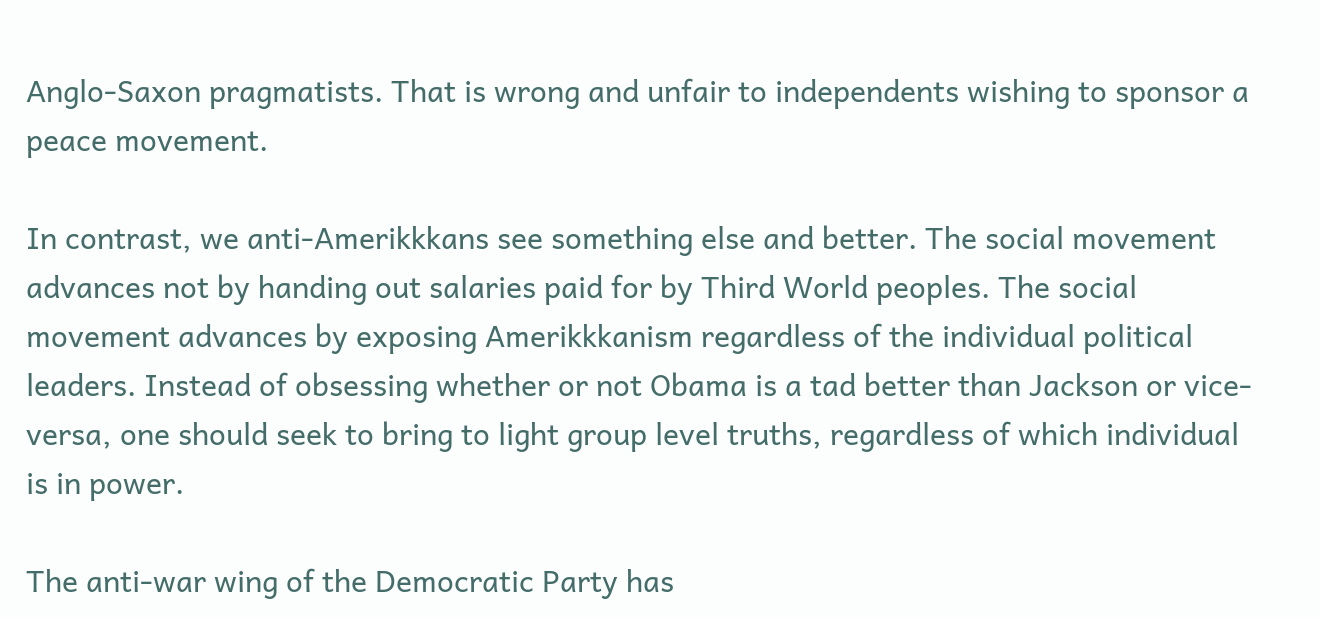Anglo-Saxon pragmatists. That is wrong and unfair to independents wishing to sponsor a peace movement.

In contrast, we anti-Amerikkkans see something else and better. The social movement advances not by handing out salaries paid for by Third World peoples. The social movement advances by exposing Amerikkkanism regardless of the individual political leaders. Instead of obsessing whether or not Obama is a tad better than Jackson or vice-versa, one should seek to bring to light group level truths, regardless of which individual is in power.

The anti-war wing of the Democratic Party has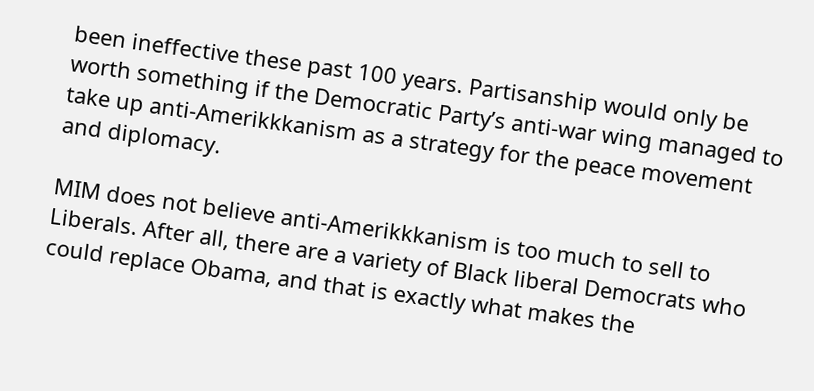been ineffective these past 100 years. Partisanship would only be worth something if the Democratic Party’s anti-war wing managed to take up anti-Amerikkkanism as a strategy for the peace movement and diplomacy.

MIM does not believe anti-Amerikkkanism is too much to sell to Liberals. After all, there are a variety of Black liberal Democrats who could replace Obama, and that is exactly what makes the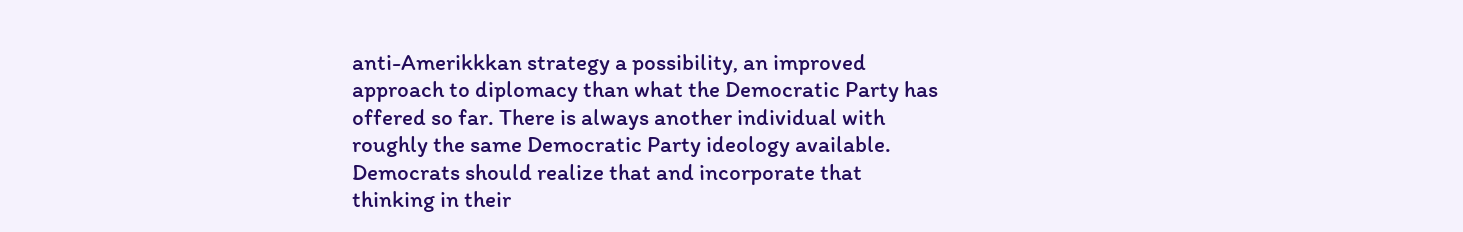anti-Amerikkkan strategy a possibility, an improved approach to diplomacy than what the Democratic Party has offered so far. There is always another individual with roughly the same Democratic Party ideology available. Democrats should realize that and incorporate that thinking in their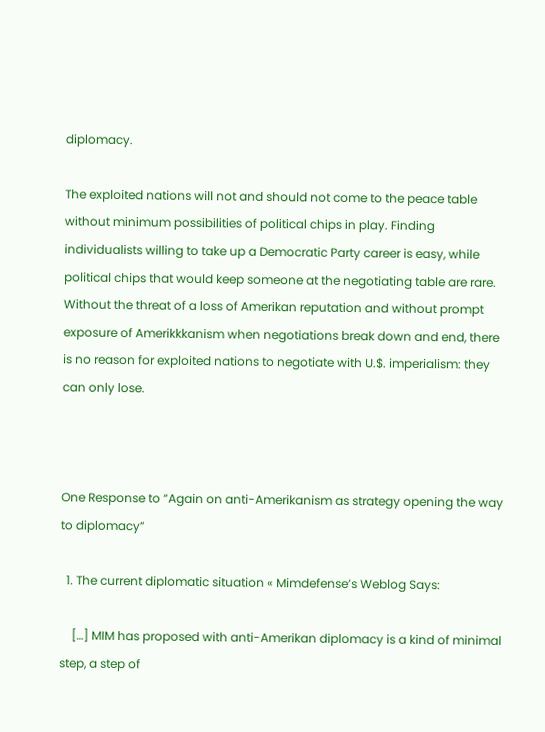diplomacy.

The exploited nations will not and should not come to the peace table without minimum possibilities of political chips in play. Finding individualists willing to take up a Democratic Party career is easy, while political chips that would keep someone at the negotiating table are rare. Without the threat of a loss of Amerikan reputation and without prompt exposure of Amerikkkanism when negotiations break down and end, there is no reason for exploited nations to negotiate with U.$. imperialism: they can only lose.



One Response to “Again on anti-Amerikanism as strategy opening the way to diplomacy”

  1. The current diplomatic situation « Mimdefense’s Weblog Says:

    […] MIM has proposed with anti-Amerikan diplomacy is a kind of minimal step, a step of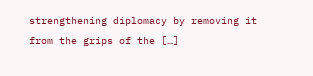strengthening diplomacy by removing it from the grips of the […]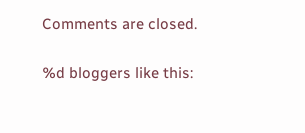Comments are closed.

%d bloggers like this: